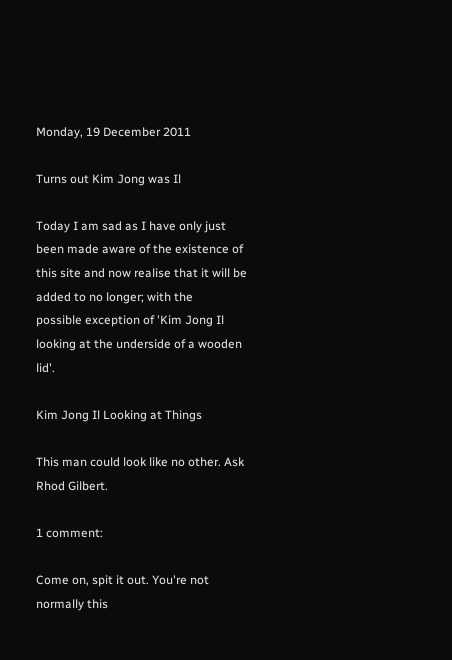Monday, 19 December 2011

Turns out Kim Jong was Il

Today I am sad as I have only just been made aware of the existence of
this site and now realise that it will be added to no longer; with the
possible exception of 'Kim Jong Il looking at the underside of a wooden lid'.

Kim Jong Il Looking at Things

This man could look like no other. Ask Rhod Gilbert.

1 comment:

Come on, spit it out. You're not normally this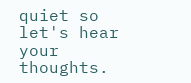quiet so let's hear your thoughts.